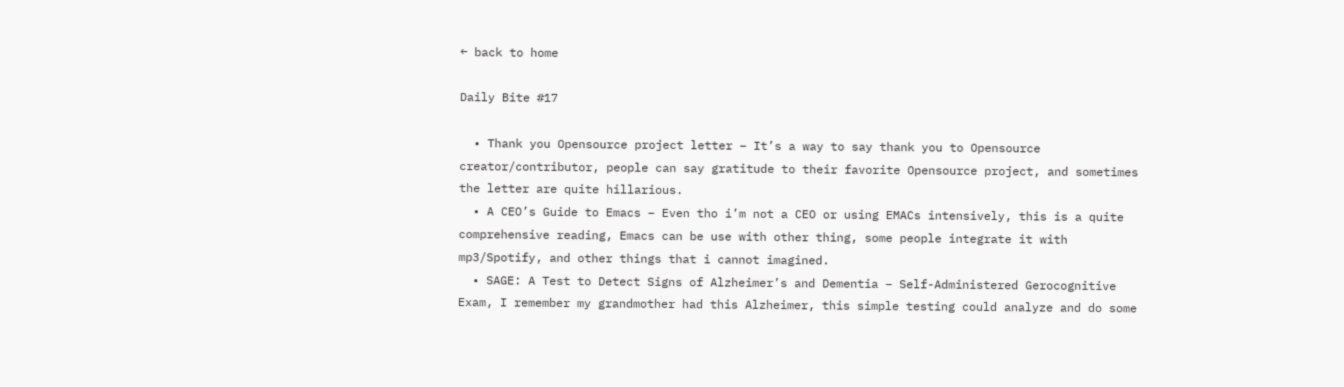← back to home

Daily Bite #17

  • Thank you Opensource project letter – It’s a way to say thank you to Opensource creator/contributor, people can say gratitude to their favorite Opensource project, and sometimes the letter are quite hillarious.
  • A CEO’s Guide to Emacs – Even tho i’m not a CEO or using EMACs intensively, this is a quite comprehensive reading, Emacs can be use with other thing, some people integrate it with mp3/Spotify, and other things that i cannot imagined.
  • SAGE: A Test to Detect Signs of Alzheimer’s and Dementia – Self-Administered Gerocognitive Exam, I remember my grandmother had this Alzheimer, this simple testing could analyze and do some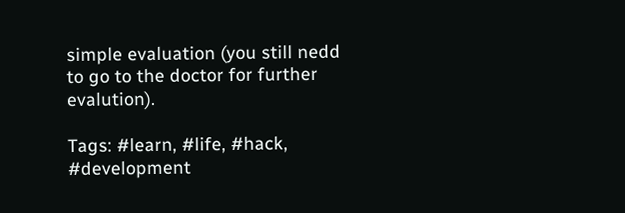simple evaluation (you still nedd to go to the doctor for further evalution).

Tags: #learn, #life, #hack, #development